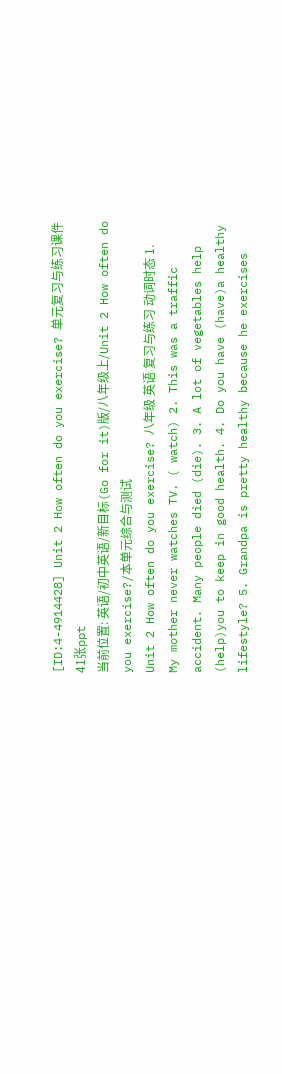[ID:4-4914428] Unit 2 How often do you exercise? 单元复习与练习课件41张ppt
当前位置: 英语/初中英语/新目标(Go for it)版/八年级上/Unit 2 How often do you exercise?/本单元综合与测试
Unit 2 How often do you exercise? 八年级 英语 复习与练习 动词时态 1. My mother never watches TV. ( watch) 2. This was a traffic accident. Many people died (die). 3. A lot of vegetables help (help)you to keep in good health. 4. Do you have (have)a healthy lifestyle? 5. Grandpa is pretty healthy because he exercises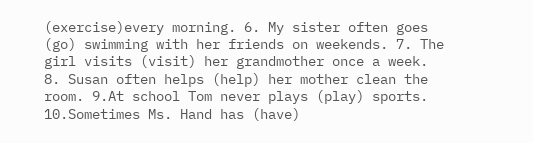(exercise)every morning. 6. My sister often goes (go) swimming with her friends on weekends. 7. The girl visits (visit) her grandmother once a week. 8. Susan often helps (help) her mother clean the room. 9.At school Tom never plays (play) sports. 10.Sometimes Ms. Hand has (have)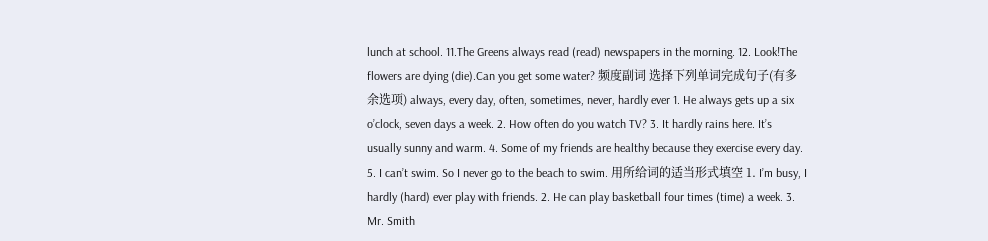lunch at school. 11.The Greens always read (read) newspapers in the morning. 12. Look!The flowers are dying (die).Can you get some water? 频度副词 选择下列单词完成句子(有多余选项) always, every day, often, sometimes, never, hardly ever 1. He always gets up a six o’clock, seven days a week. 2. How often do you watch TV? 3. It hardly rains here. It’s usually sunny and warm. 4. Some of my friends are healthy because they exercise every day. 5. I can’t swim. So I never go to the beach to swim. 用所给词的适当形式填空 1. I’m busy, I hardly (hard) ever play with friends. 2. He can play basketball four times (time) a week. 3. Mr. Smith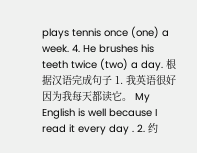plays tennis once (one) a week. 4. He brushes his teeth twice (two) a day. 根据汉语完成句子 1. 我英语很好因为我每天都读它。 My English is well because I read it every day . 2. 约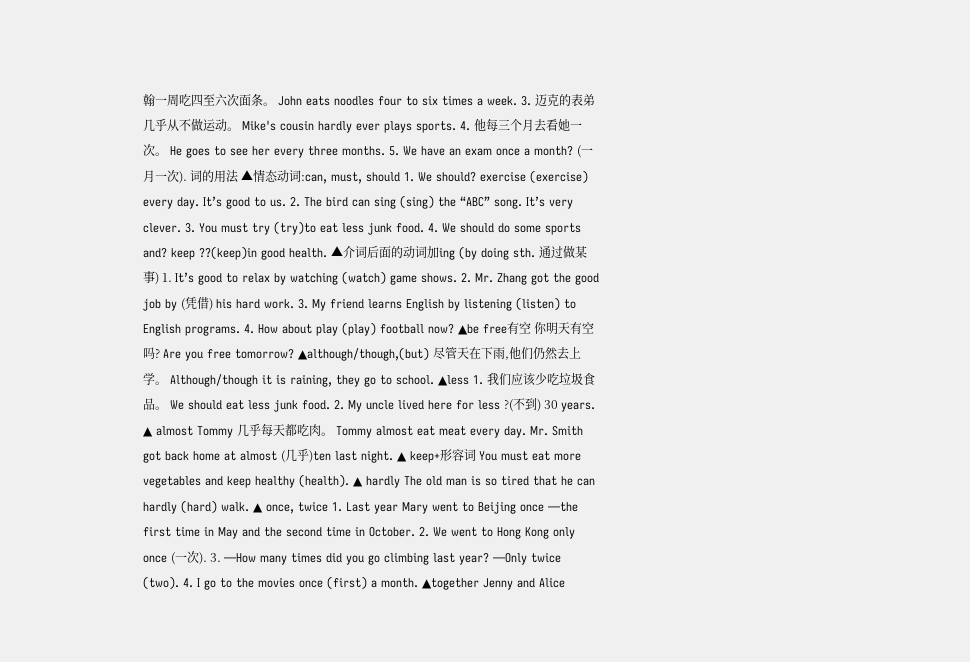翰一周吃四至六次面条。 John eats noodles four to six times a week. 3. 迈克的表弟几乎从不做运动。 Mike's cousin hardly ever plays sports. 4. 他每三个月去看她一次。 He goes to see her every three months. 5. We have an exam once a month? (一月一次). 词的用法 ▲情态动词:can, must, should 1. We should? exercise (exercise) every day. It’s good to us. 2. The bird can sing (sing) the “ABC” song. It’s very clever. 3. You must try (try)to eat less junk food. 4. We should do some sports and? keep ??(keep)in good health. ▲介词后面的动词加ing (by doing sth. 通过做某事) 1. It’s good to relax by watching (watch) game shows. 2. Mr. Zhang got the good job by (凭借) his hard work. 3. My friend learns English by listening (listen) to English programs. 4. How about play (play) football now? ▲be free有空 你明天有空吗? Are you free tomorrow? ▲although/though,(but) 尽管天在下雨,他们仍然去上学。 Although/though it is raining, they go to school. ▲less 1. 我们应该少吃垃圾食品。 We should eat less junk food. 2. My uncle lived here for less ?(不到) 30 years. ▲ almost Tommy 几乎每天都吃肉。 Tommy almost eat meat every day. Mr. Smith got back home at almost (几乎)ten last night. ▲ keep+形容词 You must eat more vegetables and keep healthy (health). ▲ hardly The old man is so tired that he can hardly (hard) walk. ▲ once, twice 1. Last year Mary went to Beijing once —the first time in May and the second time in October. 2. We went to Hong Kong only once (一次). 3. —How many times did you go climbing last year? —Only twice (two). 4. I go to the movies once (first) a month. ▲together Jenny and Alice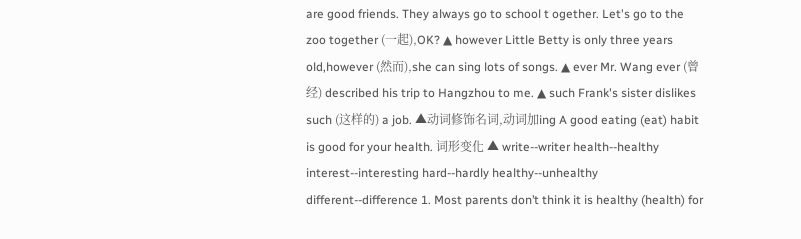are good friends. They always go to school t ogether. Let's go to the zoo together (一起),OK? ▲ however Little Betty is only three years old,however (然而),she can sing lots of songs. ▲ ever Mr. Wang ever (曾经) described his trip to Hangzhou to me. ▲ such Frank's sister dislikes such (这样的) a job. ▲动词修饰名词,动词加ing A good eating (eat) habit is good for your health. 词形变化 ▲ write--writer health--healthy interest--interesting hard--hardly healthy--unhealthy different--difference 1. Most parents don’t think it is healthy (health) for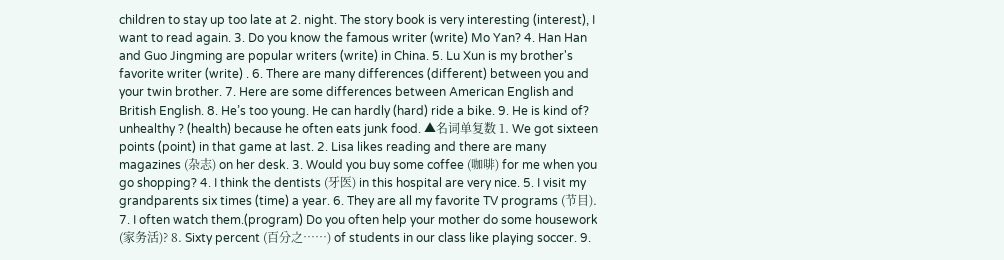children to stay up too late at 2. night. The story book is very interesting (interest), I want to read again. 3. Do you know the famous writer (write) Mo Yan? 4. Han Han and Guo Jingming are popular writers (write) in China. 5. Lu Xun is my brother's favorite writer (write) . 6. There are many differences (different) between you and your twin brother. 7. Here are some differences between American English and British English. 8. He’s too young. He can hardly (hard) ride a bike. 9. He is kind of? unhealthy ? (health) because he often eats junk food. ▲名词单复数 1. We got sixteen points (point) in that game at last. 2. Lisa likes reading and there are many magazines (杂志) on her desk. 3. Would you buy some coffee (咖啡) for me when you go shopping? 4. I think the dentists (牙医) in this hospital are very nice. 5. I visit my grandparents six times (time) a year. 6. They are all my favorite TV programs (节目). 7. I often watch them.(program) Do you often help your mother do some housework (家务活)? 8. Sixty percent (百分之……) of students in our class like playing soccer. 9.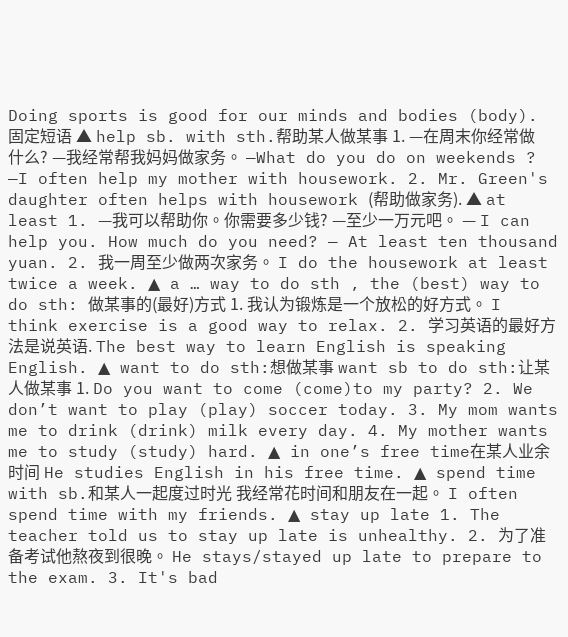Doing sports is good for our minds and bodies (body). 固定短语 ▲ help sb. with sth.帮助某人做某事 1. —在周末你经常做什么? —我经常帮我妈妈做家务。 —What do you do on weekends ? —I often help my mother with housework. 2. Mr. Green's daughter often helps with housework (帮助做家务). ▲ at least 1. —我可以帮助你。你需要多少钱? —至少一万元吧。 — I can help you. How much do you need? — At least ten thousand yuan. 2. 我一周至少做两次家务。 I do the housework at least twice a week. ▲ a … way to do sth , the (best) way to do sth: 做某事的(最好)方式 1. 我认为锻炼是一个放松的好方式。 I think exercise is a good way to relax. 2. 学习英语的最好方法是说英语. The best way to learn English is speaking English. ▲ want to do sth:想做某事 want sb to do sth:让某人做某事 1. Do you want to come (come)to my party? 2. We don’t want to play (play) soccer today. 3. My mom wants me to drink (drink) milk every day. 4. My mother wants me to study (study) hard. ▲ in one’s free time在某人业余时间 He studies English in his free time. ▲ spend time with sb.和某人一起度过时光 我经常花时间和朋友在一起。 I often spend time with my friends. ▲ stay up late 1. The teacher told us to stay up late is unhealthy. 2. 为了准备考试他熬夜到很晚。 He stays/stayed up late to prepare to the exam. 3. It's bad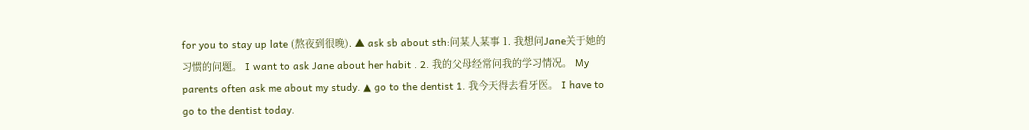for you to stay up late (熬夜到很晚). ▲ ask sb about sth:问某人某事 1. 我想问Jane关于她的习惯的问题。 I want to ask Jane about her habit . 2. 我的父母经常问我的学习情况。 My parents often ask me about my study. ▲ go to the dentist 1. 我今天得去看牙医。 I have to go to the dentist today.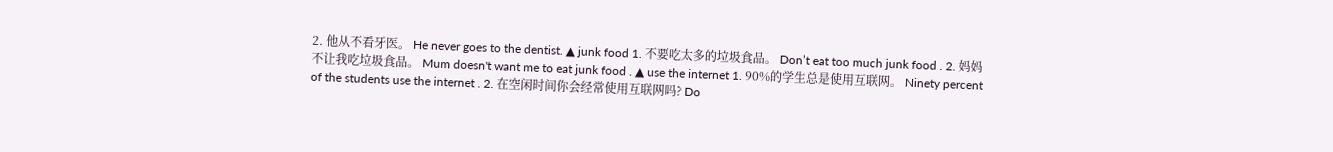2. 他从不看牙医。 He never goes to the dentist. ▲ junk food 1. 不要吃太多的垃圾食品。 Don’t eat too much junk food . 2. 妈妈不让我吃垃圾食品。 Mum doesn't want me to eat junk food . ▲ use the internet 1. 90%的学生总是使用互联网。 Ninety percent of the students use the internet . 2. 在空闲时间你会经常使用互联网吗? Do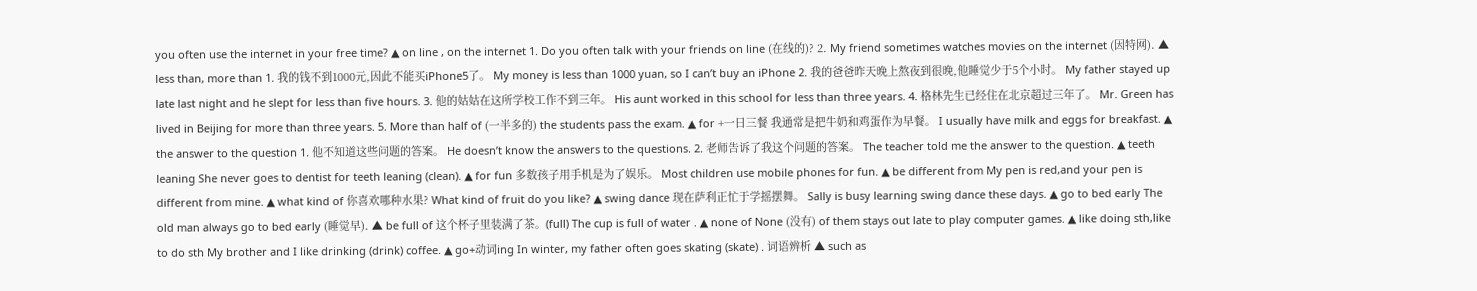you often use the internet in your free time? ▲ on line , on the internet 1. Do you often talk with your friends on line (在线的)? 2. My friend sometimes watches movies on the internet (因特网). ▲ less than, more than 1. 我的钱不到1000元,因此不能买iPhone5了。 My money is less than 1000 yuan, so I can’t buy an iPhone 2. 我的爸爸昨天晚上熬夜到很晚,他睡觉少于5个小时。 My father stayed up late last night and he slept for less than five hours. 3. 他的姑姑在这所学校工作不到三年。 His aunt worked in this school for less than three years. 4. 格林先生已经住在北京超过三年了。 Mr. Green has lived in Beijing for more than three years. 5. More than half of (一半多的) the students pass the exam. ▲ for +一日三餐 我通常是把牛奶和鸡蛋作为早餐。 I usually have milk and eggs for breakfast. ▲ the answer to the question 1. 他不知道这些问题的答案。 He doesn’t know the answers to the questions. 2. 老师告诉了我这个问题的答案。 The teacher told me the answer to the question. ▲ teeth leaning She never goes to dentist for teeth leaning (clean). ▲ for fun 多数孩子用手机是为了娱乐。 Most children use mobile phones for fun. ▲ be different from My pen is red,and your pen is different from mine. ▲ what kind of 你喜欢哪种水果? What kind of fruit do you like? ▲ swing dance 现在萨利正忙于学摇摆舞。 Sally is busy learning swing dance these days. ▲ go to bed early The old man always go to bed early (睡觉早). ▲ be full of 这个杯子里装满了茶。(full) The cup is full of water . ▲ none of None (没有) of them stays out late to play computer games. ▲ like doing sth,like to do sth My brother and I like drinking (drink) coffee. ▲ go+动词ing In winter, my father often goes skating (skate) . 词语辨析 ▲ such as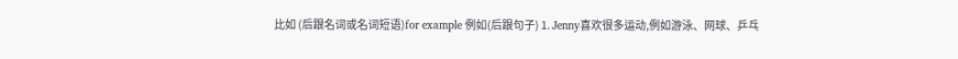比如 (后跟名词或名词短语)for example 例如(后跟句子) 1. Jenny喜欢很多运动,例如游泳、网球、乒乓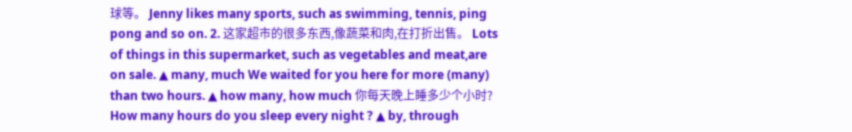球等。 Jenny likes many sports, such as swimming, tennis, ping pong and so on. 2. 这家超市的很多东西,像蔬菜和肉,在打折出售。 Lots of things in this supermarket, such as vegetables and meat,are on sale. ▲ many, much We waited for you here for more (many) than two hours. ▲ how many, how much 你每天晚上睡多少个小时? How many hours do you sleep every night ? ▲ by, through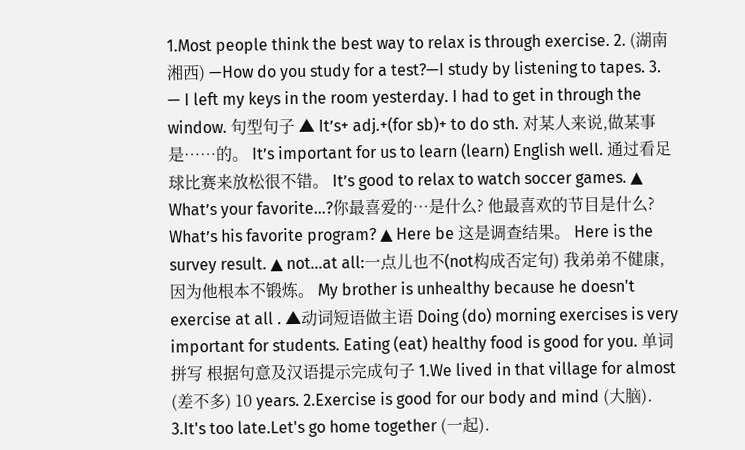1.Most people think the best way to relax is through exercise. 2. (湖南湘西) —How do you study for a test?—I study by listening to tapes. 3. — I left my keys in the room yesterday. I had to get in through the window. 句型句子 ▲ It’s+ adj.+(for sb)+ to do sth. 对某人来说,做某事是……的。 It’s important for us to learn (learn) English well. 通过看足球比赛来放松很不错。 It’s good to relax to watch soccer games. ▲ What’s your favorite…?你最喜爱的…是什么? 他最喜欢的节目是什么? What’s his favorite program? ▲ Here be 这是调查结果。 Here is the survey result. ▲ not…at all:一点儿也不(not构成否定句) 我弟弟不健康,因为他根本不锻炼。 My brother is unhealthy because he doesn't exercise at all . ▲动词短语做主语 Doing (do) morning exercises is very important for students. Eating (eat) healthy food is good for you. 单词拼写 根据句意及汉语提示完成句子 1.We lived in that village for almost (差不多) 10 years. 2.Exercise is good for our body and mind (大脑). 3.It's too late.Let's go home together (一起).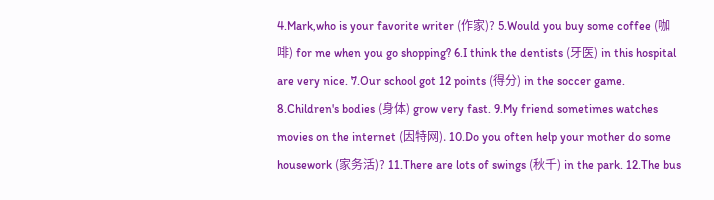4.Mark,who is your favorite writer (作家)? 5.Would you buy some coffee (咖啡) for me when you go shopping? 6.I think the dentists (牙医) in this hospital are very nice. 7.Our school got 12 points (得分) in the soccer game. 8.Children's bodies (身体) grow very fast. 9.My friend sometimes watches movies on the internet (因特网). 10.Do you often help your mother do some housework (家务活)? 11.There are lots of swings (秋千) in the park. 12.The bus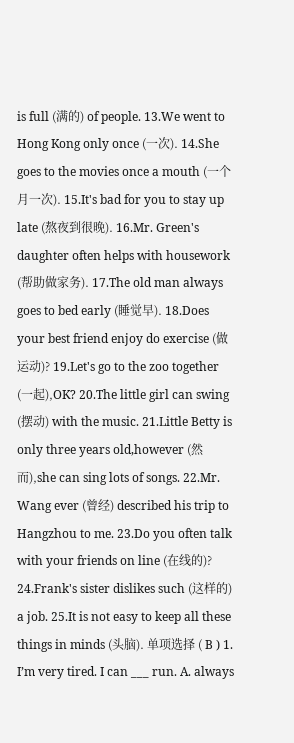is full (满的) of people. 13.We went to Hong Kong only once (一次). 14.She goes to the movies once a mouth (一个月一次). 15.It's bad for you to stay up late (熬夜到很晚). 16.Mr. Green's daughter often helps with housework (帮助做家务). 17.The old man always goes to bed early (睡觉早). 18.Does your best friend enjoy do exercise (做运动)? 19.Let's go to the zoo together (一起),OK? 20.The little girl can swing (摆动) with the music. 21.Little Betty is only three years old,however (然而),she can sing lots of songs. 22.Mr. Wang ever (曾经) described his trip to Hangzhou to me. 23.Do you often talk with your friends on line (在线的)? 24.Frank's sister dislikes such (这样的) a job. 25.It is not easy to keep all these things in minds (头脑). 单项选择 ( B ) 1. I’m very tired. I can ___ run. A. always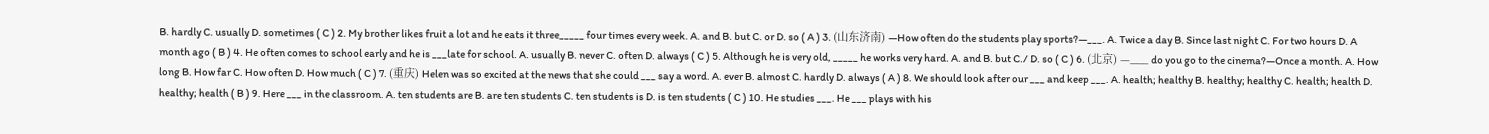B. hardly C. usually D. sometimes ( C ) 2. My brother likes fruit a lot and he eats it three_____ four times every week. A. and B. but C. or D. so ( A ) 3. (山东济南) —How often do the students play sports?—___. A. Twice a day B. Since last night C. For two hours D. A month ago ( B ) 4. He often comes to school early and he is ___late for school. A. usually B. never C. often D. always ( C ) 5. Although he is very old, _____ he works very hard. A. and B. but C./ D. so ( C ) 6. (北京) —___ do you go to the cinema?—Once a month. A. How long B. How far C. How often D. How much ( C ) 7. (重庆) Helen was so excited at the news that she could ___ say a word. A. ever B. almost C. hardly D. always ( A ) 8. We should look after our ___ and keep ___. A. health; healthy B. healthy; healthy C. health; health D. healthy; health ( B ) 9. Here ___ in the classroom. A. ten students are B. are ten students C. ten students is D. is ten students ( C ) 10. He studies ___. He ___ plays with his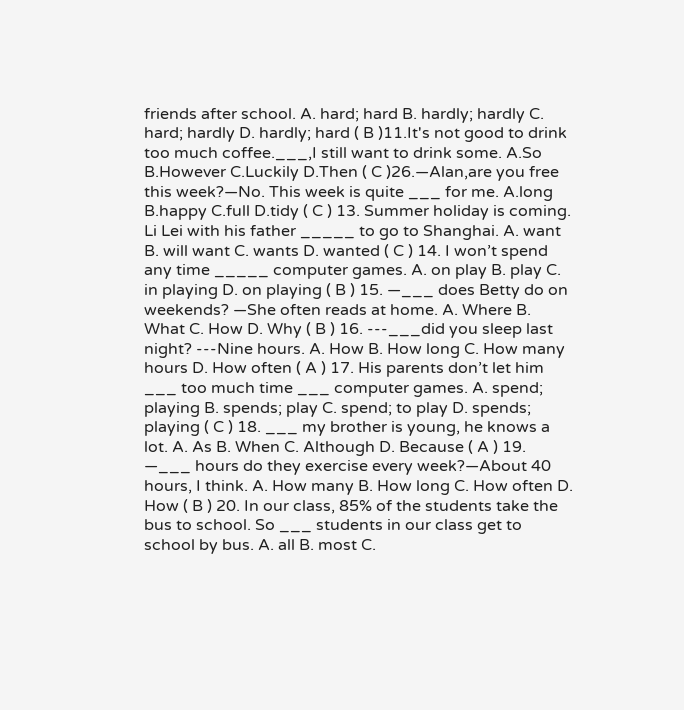friends after school. A. hard; hard B. hardly; hardly C. hard; hardly D. hardly; hard ( B )11.It's not good to drink too much coffee.___,I still want to drink some. A.So B.However C.Luckily D.Then ( C )26.—Alan,are you free this week?—No. This week is quite ___ for me. A.long B.happy C.full D.tidy ( C ) 13. Summer holiday is coming. Li Lei with his father _____ to go to Shanghai. A. want B. will want C. wants D. wanted ( C ) 14. I won’t spend any time _____ computer games. A. on play B. play C. in playing D. on playing ( B ) 15. —___ does Betty do on weekends? —She often reads at home. A. Where B. What C. How D. Why ( B ) 16. ---___did you sleep last night? ---Nine hours. A. How B. How long C. How many hours D. How often ( A ) 17. His parents don’t let him ___ too much time ___ computer games. A. spend; playing B. spends; play C. spend; to play D. spends; playing ( C ) 18. ___ my brother is young, he knows a lot. A. As B. When C. Although D. Because ( A ) 19. —___ hours do they exercise every week?—About 40 hours, I think. A. How many B. How long C. How often D. How ( B ) 20. In our class, 85% of the students take the bus to school. So ___ students in our class get to school by bus. A. all B. most C.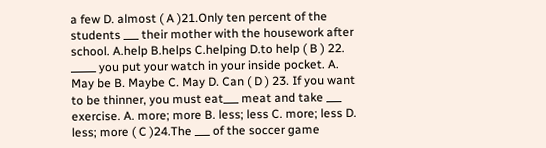a few D. almost ( A )21.Only ten percent of the students ___ their mother with the housework after school. A.help B.helps C.helping D.to help ( B ) 22. _____ you put your watch in your inside pocket. A. May be B. Maybe C. May D. Can ( D ) 23. If you want to be thinner, you must eat___ meat and take ___ exercise. A. more; more B. less; less C. more; less D. less; more ( C )24.The ___ of the soccer game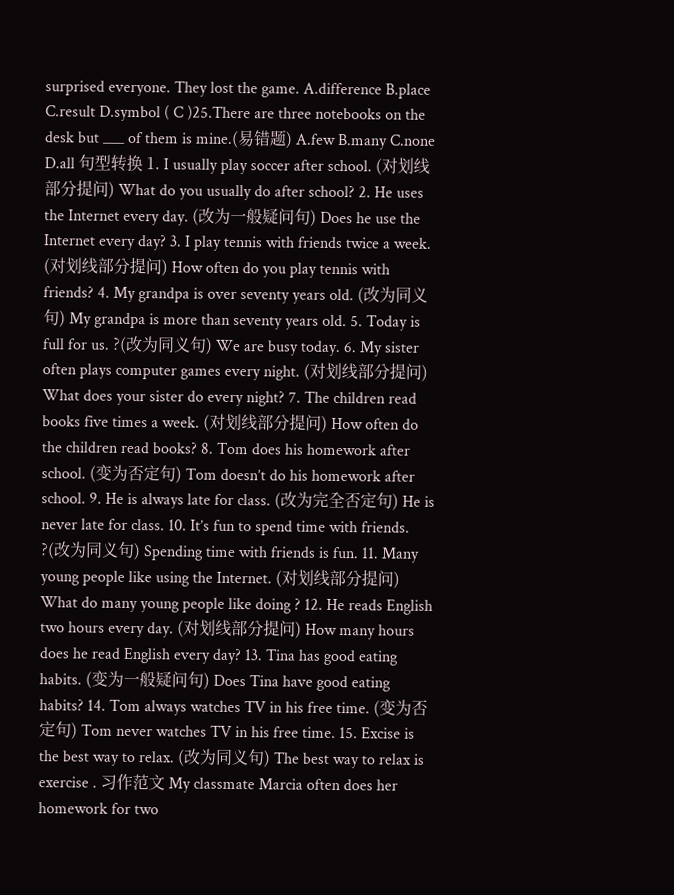surprised everyone. They lost the game. A.difference B.place C.result D.symbol ( C )25.There are three notebooks on the desk but ___ of them is mine.(易错题) A.few B.many C.none D.all 句型转换 1. I usually play soccer after school. (对划线部分提问) What do you usually do after school? 2. He uses the Internet every day. (改为一般疑问句) Does he use the Internet every day? 3. I play tennis with friends twice a week. (对划线部分提问) How often do you play tennis with friends? 4. My grandpa is over seventy years old. (改为同义句) My grandpa is more than seventy years old. 5. Today is full for us. ?(改为同义句) We are busy today. 6. My sister often plays computer games every night. (对划线部分提问) What does your sister do every night? 7. The children read books five times a week. (对划线部分提问) How often do the children read books? 8. Tom does his homework after school. (变为否定句) Tom doesn’t do his homework after school. 9. He is always late for class. (改为完全否定句) He is never late for class. 10. It’s fun to spend time with friends. ?(改为同义句) Spending time with friends is fun. 11. Many young people like using the Internet. (对划线部分提问) What do many young people like doing ? 12. He reads English two hours every day. (对划线部分提问) How many hours does he read English every day? 13. Tina has good eating habits. (变为一般疑问句) Does Tina have good eating habits? 14. Tom always watches TV in his free time. (变为否定句) Tom never watches TV in his free time. 15. Excise is the best way to relax. (改为同义句) The best way to relax is exercise . 习作范文 My classmate Marcia often does her homework for two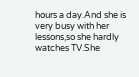hours a day.And she is very busy with her lessons,so she hardly watches TV.She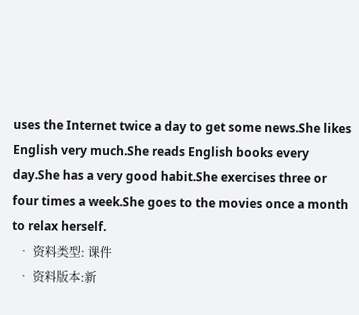uses the Internet twice a day to get some news.She likes English very much.She reads English books every day.She has a very good habit.She exercises three or four times a week.She goes to the movies once a month to relax herself.
  • 资料类型: 课件
  • 资料版本:新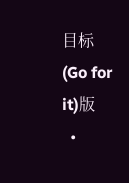目标(Go for it)版
  •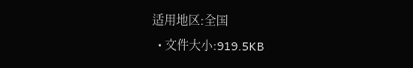适用地区:全国
  • 文件大小:919.5KB